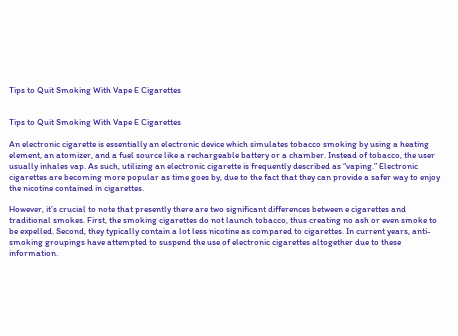Tips to Quit Smoking With Vape E Cigarettes


Tips to Quit Smoking With Vape E Cigarettes

An electronic cigarette is essentially an electronic device which simulates tobacco smoking by using a heating element, an atomizer, and a fuel source like a rechargeable battery or a chamber. Instead of tobacco, the user usually inhales vap. As such, utilizing an electronic cigarette is frequently described as “vaping.” Electronic cigarettes are becoming more popular as time goes by, due to the fact that they can provide a safer way to enjoy the nicotine contained in cigarettes.

However, it’s crucial to note that presently there are two significant differences between e cigarettes and traditional smokes. First, the smoking cigarettes do not launch tobacco, thus creating no ash or even smoke to be expelled. Second, they typically contain a lot less nicotine as compared to cigarettes. In current years, anti-smoking groupings have attempted to suspend the use of electronic cigarettes altogether due to these information.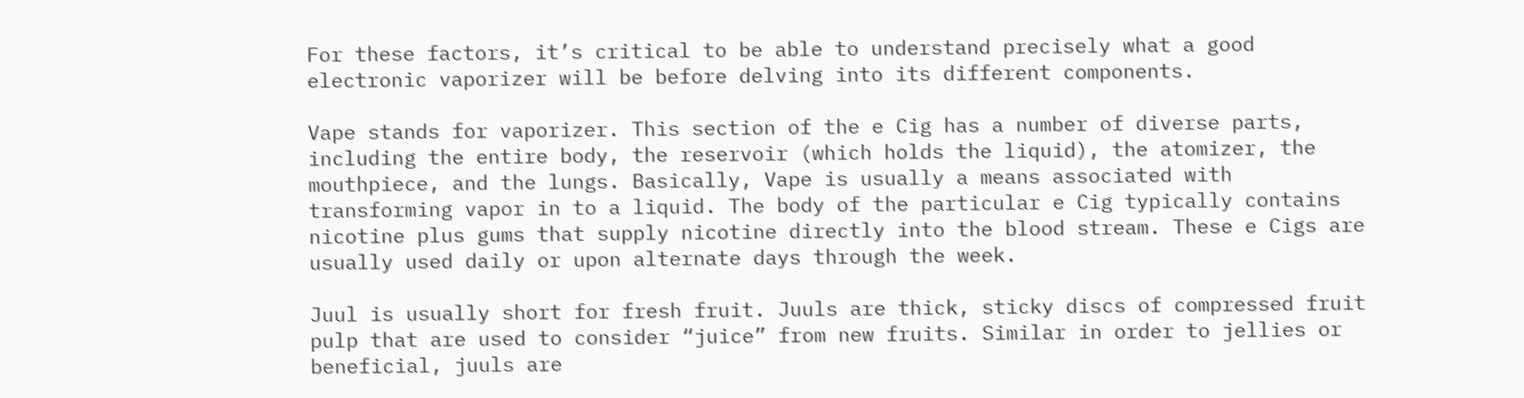For these factors, it’s critical to be able to understand precisely what a good electronic vaporizer will be before delving into its different components.

Vape stands for vaporizer. This section of the e Cig has a number of diverse parts, including the entire body, the reservoir (which holds the liquid), the atomizer, the mouthpiece, and the lungs. Basically, Vape is usually a means associated with transforming vapor in to a liquid. The body of the particular e Cig typically contains nicotine plus gums that supply nicotine directly into the blood stream. These e Cigs are usually used daily or upon alternate days through the week.

Juul is usually short for fresh fruit. Juuls are thick, sticky discs of compressed fruit pulp that are used to consider “juice” from new fruits. Similar in order to jellies or beneficial, juuls are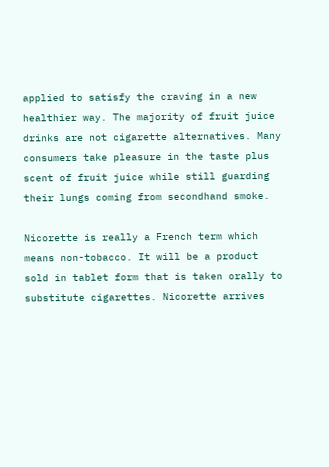applied to satisfy the craving in a new healthier way. The majority of fruit juice drinks are not cigarette alternatives. Many consumers take pleasure in the taste plus scent of fruit juice while still guarding their lungs coming from secondhand smoke.

Nicorette is really a French term which means non-tobacco. It will be a product sold in tablet form that is taken orally to substitute cigarettes. Nicorette arrives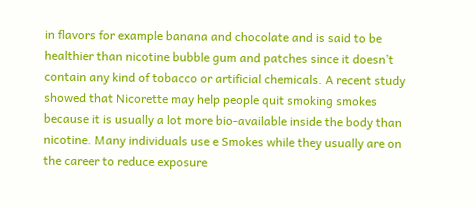in flavors for example banana and chocolate and is said to be healthier than nicotine bubble gum and patches since it doesn’t contain any kind of tobacco or artificial chemicals. A recent study showed that Nicorette may help people quit smoking smokes because it is usually a lot more bio-available inside the body than nicotine. Many individuals use e Smokes while they usually are on the career to reduce exposure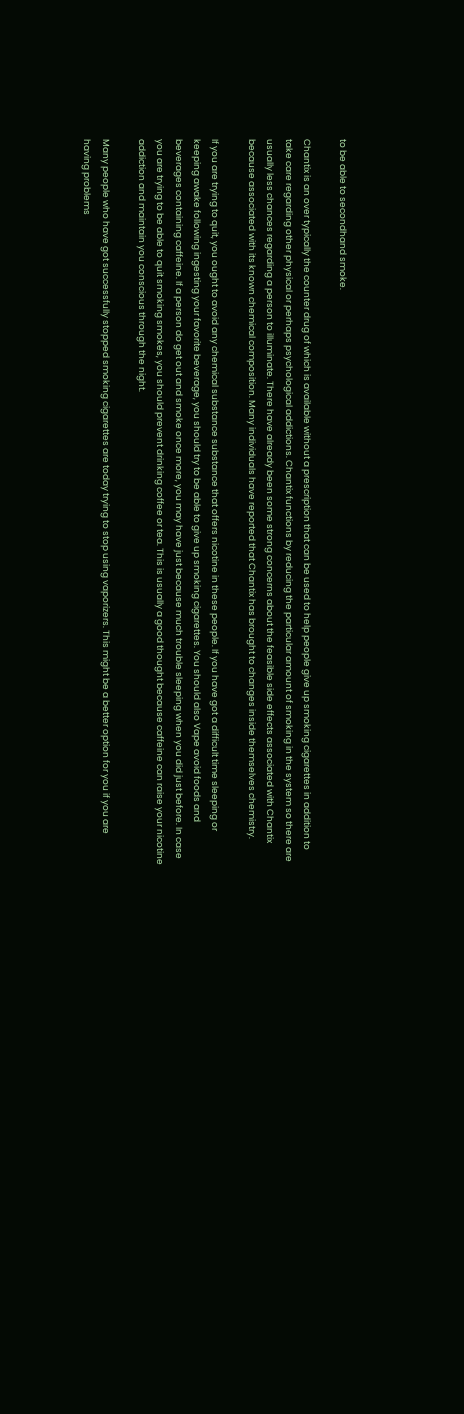to be able to secondhand smoke.

Chantix is an over typically the counter drug of which is available without a prescription that can be used to help people give up smoking cigarettes in addition to take care regarding other physical or perhaps psychological addictions. Chantix functions by reducing the particular amount of smoking in the system so there are usually less chances regarding a person to illuminate. There have already been some strong concerns about the feasible side effects associated with Chantix because associated with its known chemical composition. Many individuals have reported that Chantix has brought to changes inside themselves chemistry.

If you are trying to quit, you ought to avoid any chemical substance substance that offers nicotine in these people. If you have got a difficult time sleeping or keeping awake following ingesting your favorite beverage, you should try to be able to give up smoking cigarettes. You should also Vape avoid foods and beverages containing caffeine. If a person do get out and smoke once more, you may have just because much trouble sleeping when you did just before. In case you are trying to be able to quit smoking smokes, you should prevent drinking coffee or tea. This is usually a good thought because caffeine can raise your nicotine addiction and maintain you conscious through the night.

Many people who have got successfully stopped smoking cigarettes are today trying to stop using vaporizers. This might be a better option for you if you are having problems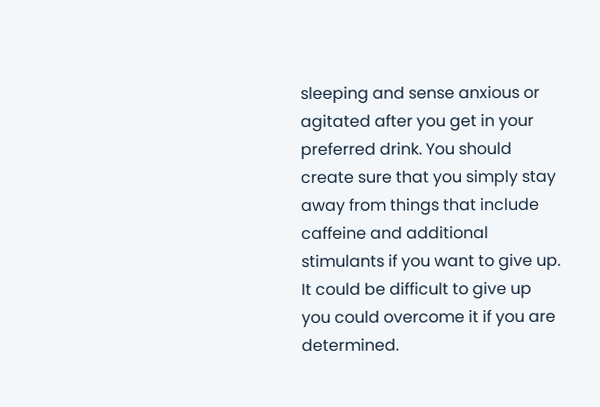sleeping and sense anxious or agitated after you get in your preferred drink. You should create sure that you simply stay away from things that include caffeine and additional stimulants if you want to give up. It could be difficult to give up you could overcome it if you are determined.